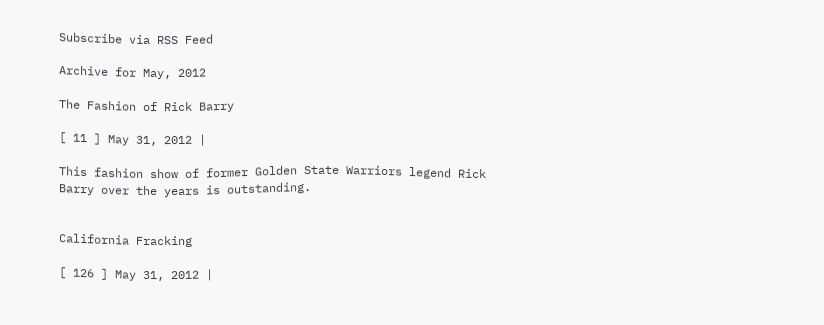Subscribe via RSS Feed

Archive for May, 2012

The Fashion of Rick Barry

[ 11 ] May 31, 2012 |

This fashion show of former Golden State Warriors legend Rick Barry over the years is outstanding.


California Fracking

[ 126 ] May 31, 2012 |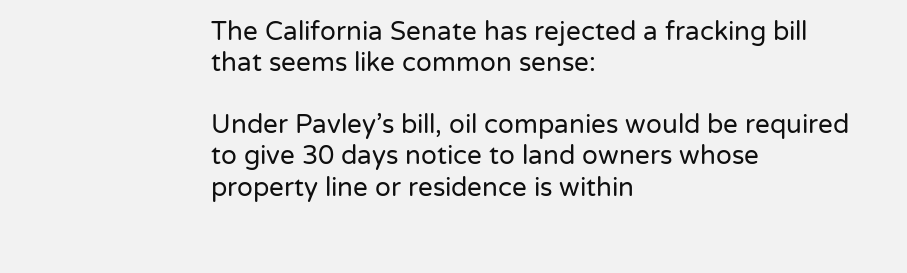The California Senate has rejected a fracking bill that seems like common sense:

Under Pavley’s bill, oil companies would be required to give 30 days notice to land owners whose property line or residence is within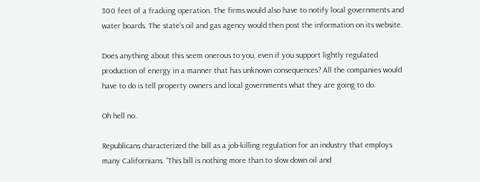300 feet of a fracking operation. The firms would also have to notify local governments and water boards. The state’s oil and gas agency would then post the information on its website.

Does anything about this seem onerous to you, even if you support lightly regulated production of energy in a manner that has unknown consequences? All the companies would have to do is tell property owners and local governments what they are going to do.

Oh hell no.

Republicans characterized the bill as a job-killing regulation for an industry that employs many Californians. “This bill is nothing more than to slow down oil and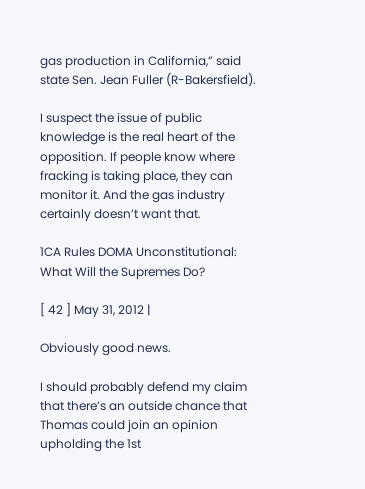gas production in California,” said state Sen. Jean Fuller (R-Bakersfield).

I suspect the issue of public knowledge is the real heart of the opposition. If people know where fracking is taking place, they can monitor it. And the gas industry certainly doesn’t want that.

1CA Rules DOMA Unconstitutional: What Will the Supremes Do?

[ 42 ] May 31, 2012 |

Obviously good news.

I should probably defend my claim that there’s an outside chance that Thomas could join an opinion upholding the 1st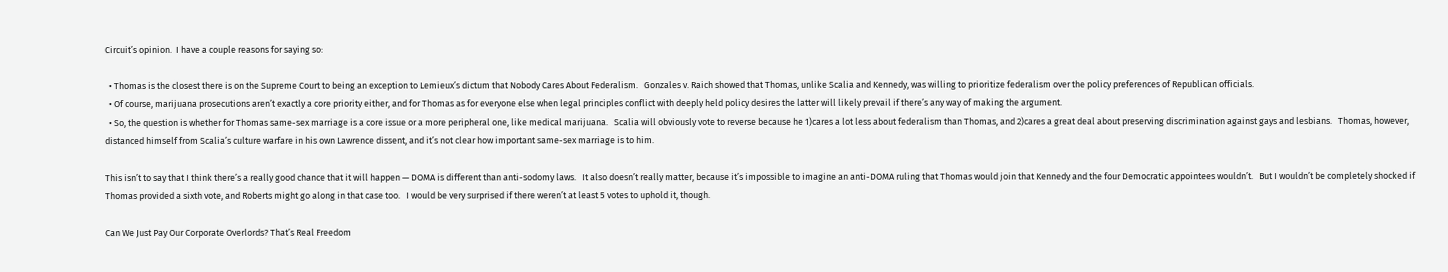Circuit’s opinion.  I have a couple reasons for saying so:

  • Thomas is the closest there is on the Supreme Court to being an exception to Lemieux’s dictum that Nobody Cares About Federalism.   Gonzales v. Raich showed that Thomas, unlike Scalia and Kennedy, was willing to prioritize federalism over the policy preferences of Republican officials.
  • Of course, marijuana prosecutions aren’t exactly a core priority either, and for Thomas as for everyone else when legal principles conflict with deeply held policy desires the latter will likely prevail if there’s any way of making the argument.
  • So, the question is whether for Thomas same-sex marriage is a core issue or a more peripheral one, like medical marijuana.   Scalia will obviously vote to reverse because he 1)cares a lot less about federalism than Thomas, and 2)cares a great deal about preserving discrimination against gays and lesbians.   Thomas, however, distanced himself from Scalia’s culture warfare in his own Lawrence dissent, and it’s not clear how important same-sex marriage is to him.

This isn’t to say that I think there’s a really good chance that it will happen — DOMA is different than anti-sodomy laws.   It also doesn’t really matter, because it’s impossible to imagine an anti-DOMA ruling that Thomas would join that Kennedy and the four Democratic appointees wouldn’t.   But I wouldn’t be completely shocked if Thomas provided a sixth vote, and Roberts might go along in that case too.   I would be very surprised if there weren’t at least 5 votes to uphold it, though.

Can We Just Pay Our Corporate Overlords? That’s Real Freedom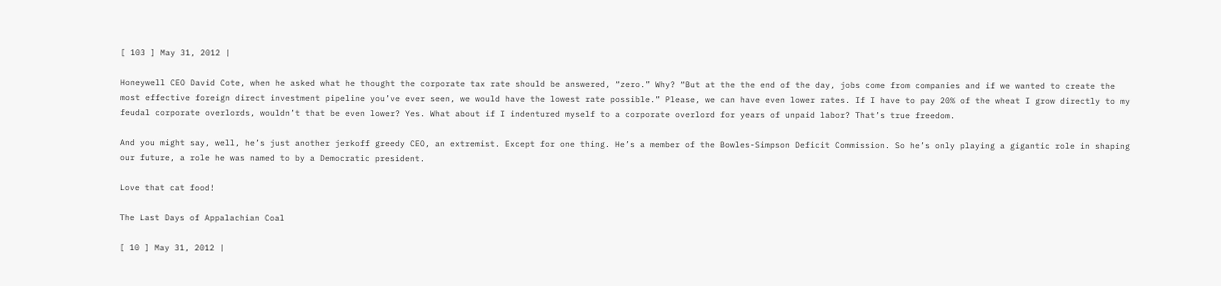[ 103 ] May 31, 2012 |

Honeywell CEO David Cote, when he asked what he thought the corporate tax rate should be answered, “zero.” Why? “But at the the end of the day, jobs come from companies and if we wanted to create the most effective foreign direct investment pipeline you’ve ever seen, we would have the lowest rate possible.” Please, we can have even lower rates. If I have to pay 20% of the wheat I grow directly to my feudal corporate overlords, wouldn’t that be even lower? Yes. What about if I indentured myself to a corporate overlord for years of unpaid labor? That’s true freedom.

And you might say, well, he’s just another jerkoff greedy CEO, an extremist. Except for one thing. He’s a member of the Bowles-Simpson Deficit Commission. So he’s only playing a gigantic role in shaping our future, a role he was named to by a Democratic president.

Love that cat food!

The Last Days of Appalachian Coal

[ 10 ] May 31, 2012 |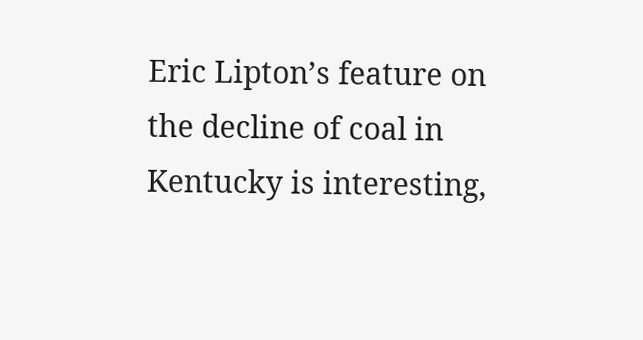Eric Lipton’s feature on the decline of coal in Kentucky is interesting,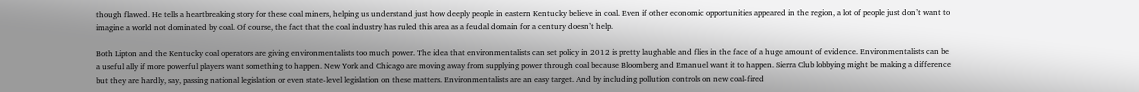though flawed. He tells a heartbreaking story for these coal miners, helping us understand just how deeply people in eastern Kentucky believe in coal. Even if other economic opportunities appeared in the region, a lot of people just don’t want to imagine a world not dominated by coal. Of course, the fact that the coal industry has ruled this area as a feudal domain for a century doesn’t help.

Both Lipton and the Kentucky coal operators are giving environmentalists too much power. The idea that environmentalists can set policy in 2012 is pretty laughable and flies in the face of a huge amount of evidence. Environmentalists can be a useful ally if more powerful players want something to happen. New York and Chicago are moving away from supplying power through coal because Bloomberg and Emanuel want it to happen. Sierra Club lobbying might be making a difference but they are hardly, say, passing national legislation or even state-level legislation on these matters. Environmentalists are an easy target. And by including pollution controls on new coal-fired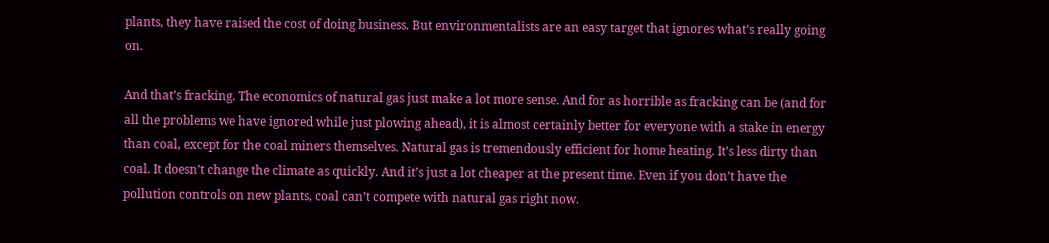plants, they have raised the cost of doing business. But environmentalists are an easy target that ignores what’s really going on.

And that’s fracking. The economics of natural gas just make a lot more sense. And for as horrible as fracking can be (and for all the problems we have ignored while just plowing ahead), it is almost certainly better for everyone with a stake in energy than coal, except for the coal miners themselves. Natural gas is tremendously efficient for home heating. It’s less dirty than coal. It doesn’t change the climate as quickly. And it’s just a lot cheaper at the present time. Even if you don’t have the pollution controls on new plants, coal can’t compete with natural gas right now.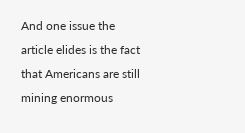And one issue the article elides is the fact that Americans are still mining enormous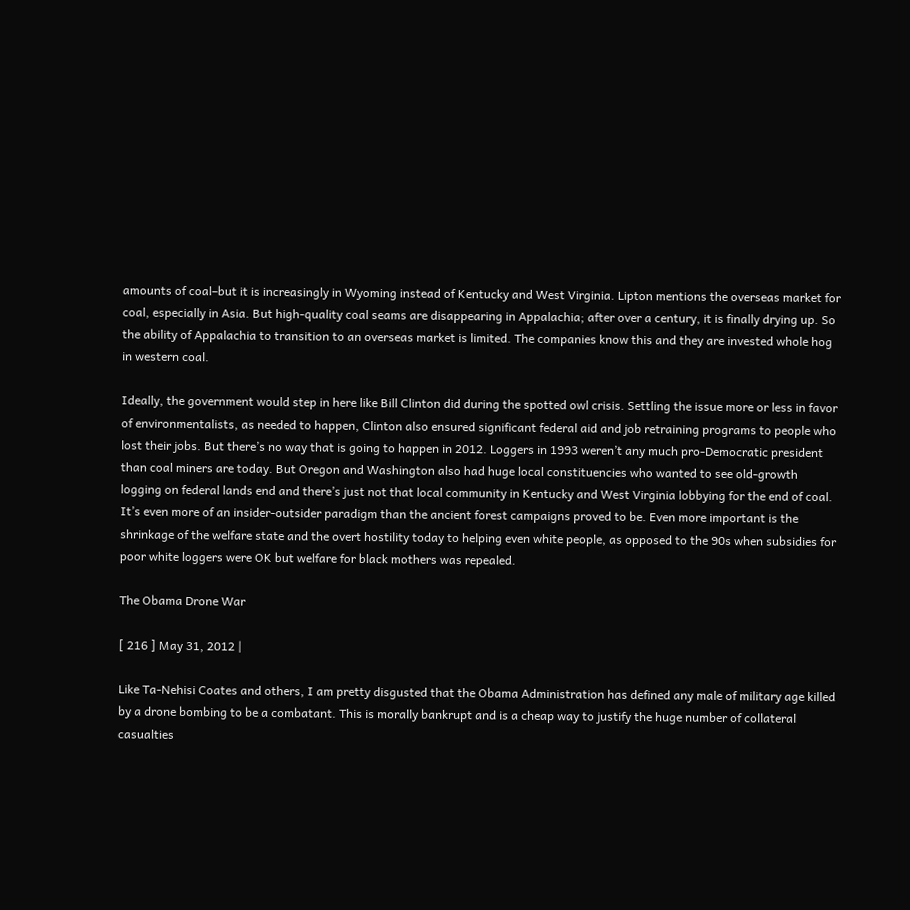amounts of coal–but it is increasingly in Wyoming instead of Kentucky and West Virginia. Lipton mentions the overseas market for coal, especially in Asia. But high-quality coal seams are disappearing in Appalachia; after over a century, it is finally drying up. So the ability of Appalachia to transition to an overseas market is limited. The companies know this and they are invested whole hog in western coal.

Ideally, the government would step in here like Bill Clinton did during the spotted owl crisis. Settling the issue more or less in favor of environmentalists, as needed to happen, Clinton also ensured significant federal aid and job retraining programs to people who lost their jobs. But there’s no way that is going to happen in 2012. Loggers in 1993 weren’t any much pro-Democratic president than coal miners are today. But Oregon and Washington also had huge local constituencies who wanted to see old-growth logging on federal lands end and there’s just not that local community in Kentucky and West Virginia lobbying for the end of coal. It’s even more of an insider-outsider paradigm than the ancient forest campaigns proved to be. Even more important is the shrinkage of the welfare state and the overt hostility today to helping even white people, as opposed to the 90s when subsidies for poor white loggers were OK but welfare for black mothers was repealed.

The Obama Drone War

[ 216 ] May 31, 2012 |

Like Ta-Nehisi Coates and others, I am pretty disgusted that the Obama Administration has defined any male of military age killed by a drone bombing to be a combatant. This is morally bankrupt and is a cheap way to justify the huge number of collateral casualties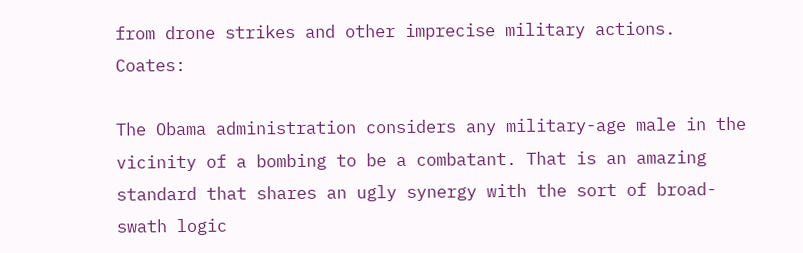from drone strikes and other imprecise military actions. Coates:

The Obama administration considers any military-age male in the vicinity of a bombing to be a combatant. That is an amazing standard that shares an ugly synergy with the sort of broad-swath logic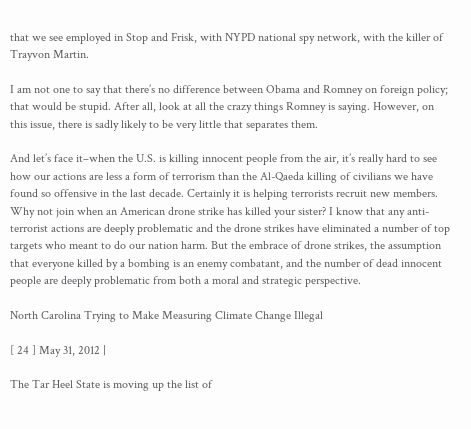that we see employed in Stop and Frisk, with NYPD national spy network, with the killer of Trayvon Martin.

I am not one to say that there’s no difference between Obama and Romney on foreign policy; that would be stupid. After all, look at all the crazy things Romney is saying. However, on this issue, there is sadly likely to be very little that separates them.

And let’s face it–when the U.S. is killing innocent people from the air, it’s really hard to see how our actions are less a form of terrorism than the Al-Qaeda killing of civilians we have found so offensive in the last decade. Certainly it is helping terrorists recruit new members. Why not join when an American drone strike has killed your sister? I know that any anti-terrorist actions are deeply problematic and the drone strikes have eliminated a number of top targets who meant to do our nation harm. But the embrace of drone strikes, the assumption that everyone killed by a bombing is an enemy combatant, and the number of dead innocent people are deeply problematic from both a moral and strategic perspective.

North Carolina Trying to Make Measuring Climate Change Illegal

[ 24 ] May 31, 2012 |

The Tar Heel State is moving up the list of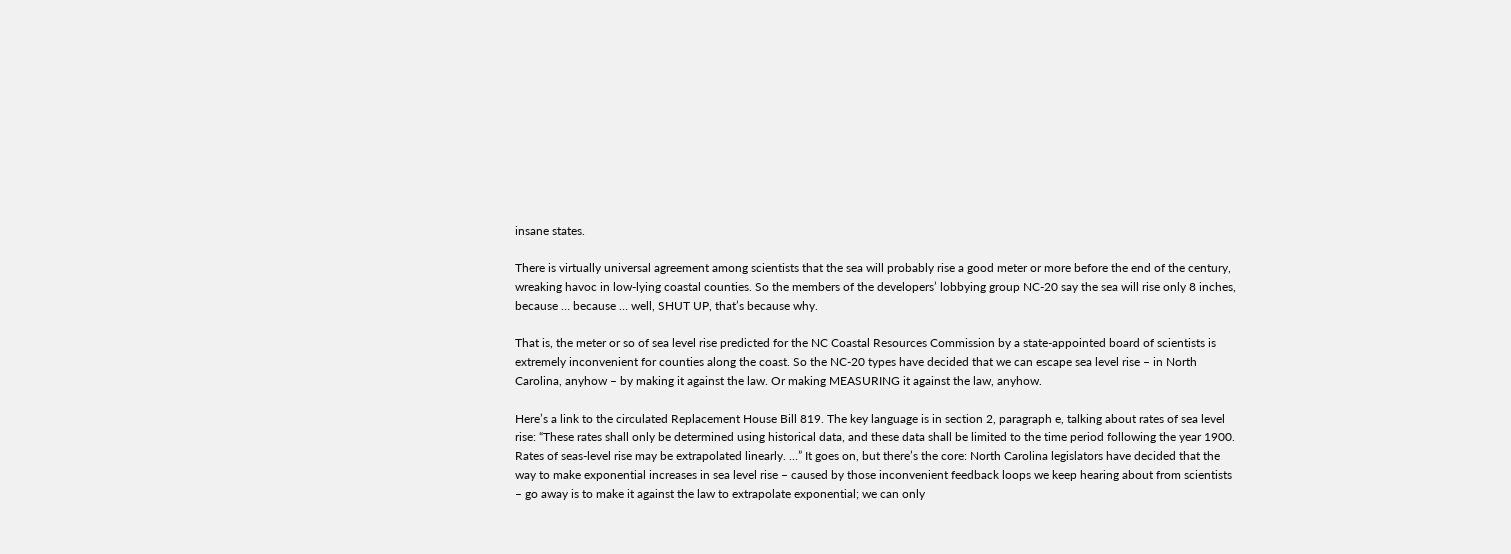insane states.

There is virtually universal agreement among scientists that the sea will probably rise a good meter or more before the end of the century, wreaking havoc in low-lying coastal counties. So the members of the developers’ lobbying group NC-20 say the sea will rise only 8 inches, because … because … well, SHUT UP, that’s because why.

That is, the meter or so of sea level rise predicted for the NC Coastal Resources Commission by a state-appointed board of scientists is extremely inconvenient for counties along the coast. So the NC-20 types have decided that we can escape sea level rise – in North Carolina, anyhow – by making it against the law. Or making MEASURING it against the law, anyhow.

Here’s a link to the circulated Replacement House Bill 819. The key language is in section 2, paragraph e, talking about rates of sea level rise: “These rates shall only be determined using historical data, and these data shall be limited to the time period following the year 1900. Rates of seas-level rise may be extrapolated linearly. …” It goes on, but there’s the core: North Carolina legislators have decided that the way to make exponential increases in sea level rise – caused by those inconvenient feedback loops we keep hearing about from scientists – go away is to make it against the law to extrapolate exponential; we can only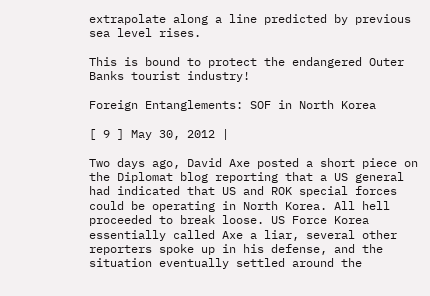extrapolate along a line predicted by previous sea level rises.

This is bound to protect the endangered Outer Banks tourist industry!

Foreign Entanglements: SOF in North Korea

[ 9 ] May 30, 2012 |

Two days ago, David Axe posted a short piece on the Diplomat blog reporting that a US general had indicated that US and ROK special forces could be operating in North Korea. All hell proceeded to break loose. US Force Korea essentially called Axe a liar, several other reporters spoke up in his defense, and the situation eventually settled around the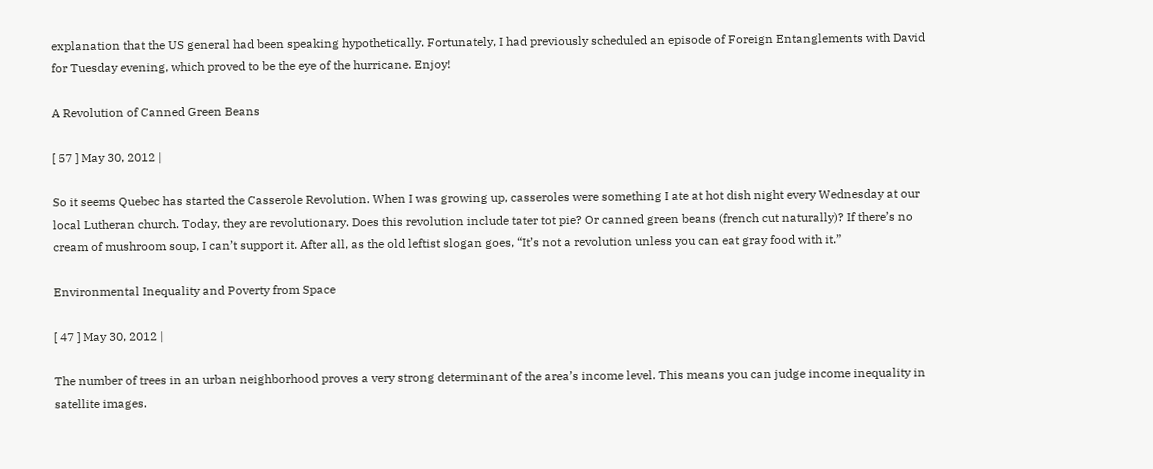explanation that the US general had been speaking hypothetically. Fortunately, I had previously scheduled an episode of Foreign Entanglements with David for Tuesday evening, which proved to be the eye of the hurricane. Enjoy!

A Revolution of Canned Green Beans

[ 57 ] May 30, 2012 |

So it seems Quebec has started the Casserole Revolution. When I was growing up, casseroles were something I ate at hot dish night every Wednesday at our local Lutheran church. Today, they are revolutionary. Does this revolution include tater tot pie? Or canned green beans (french cut naturally)? If there’s no cream of mushroom soup, I can’t support it. After all, as the old leftist slogan goes, “It’s not a revolution unless you can eat gray food with it.”

Environmental Inequality and Poverty from Space

[ 47 ] May 30, 2012 |

The number of trees in an urban neighborhood proves a very strong determinant of the area’s income level. This means you can judge income inequality in satellite images.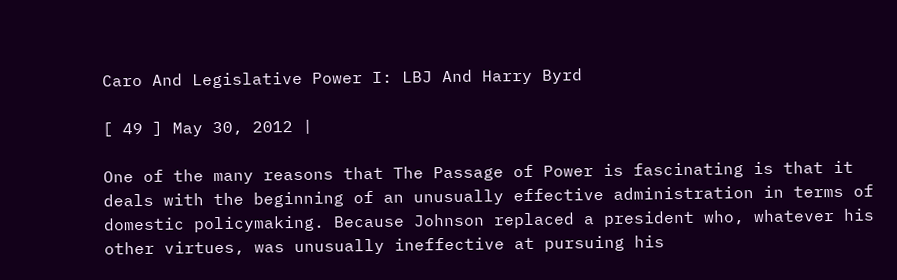Caro And Legislative Power I: LBJ And Harry Byrd

[ 49 ] May 30, 2012 |

One of the many reasons that The Passage of Power is fascinating is that it deals with the beginning of an unusually effective administration in terms of domestic policymaking. Because Johnson replaced a president who, whatever his other virtues, was unusually ineffective at pursuing his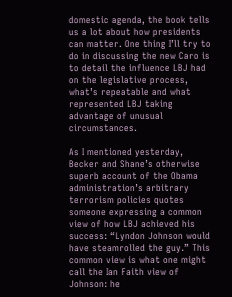domestic agenda, the book tells us a lot about how presidents can matter. One thing I’ll try to do in discussing the new Caro is to detail the influence LBJ had on the legislative process, what’s repeatable and what represented LBJ taking advantage of unusual circumstances.

As I mentioned yesterday, Becker and Shane’s otherwise superb account of the Obama administration’s arbitrary terrorism policies quotes someone expressing a common view of how LBJ achieved his success: “Lyndon Johnson would have steamrolled the guy.” This common view is what one might call the Ian Faith view of Johnson: he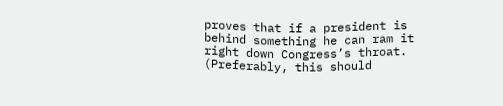proves that if a president is behind something he can ram it right down Congress’s throat. (Preferably, this should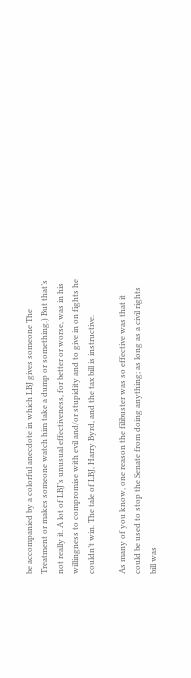be accompanied by a colorful anecdote in which LBJ gives someone The Treatment or makes someone watch him take a dump or something.) But that’s not really it. A lot of LBJ’s unusual effectiveness, for better or worse, was in his willingness to compromise with evil and/or stupidity and to give in on fights he couldn’t win. The tale of LBJ, Harry Byrd, and the tax bill is instructive.

As many of you know, one reason the filibuster was so effective was that it could be used to stop the Senate from doing anything; as long as a civil rights bill was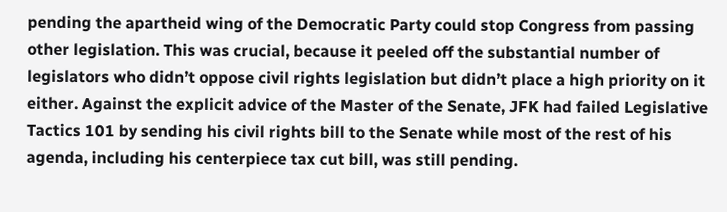pending the apartheid wing of the Democratic Party could stop Congress from passing other legislation. This was crucial, because it peeled off the substantial number of legislators who didn’t oppose civil rights legislation but didn’t place a high priority on it either. Against the explicit advice of the Master of the Senate, JFK had failed Legislative Tactics 101 by sending his civil rights bill to the Senate while most of the rest of his agenda, including his centerpiece tax cut bill, was still pending.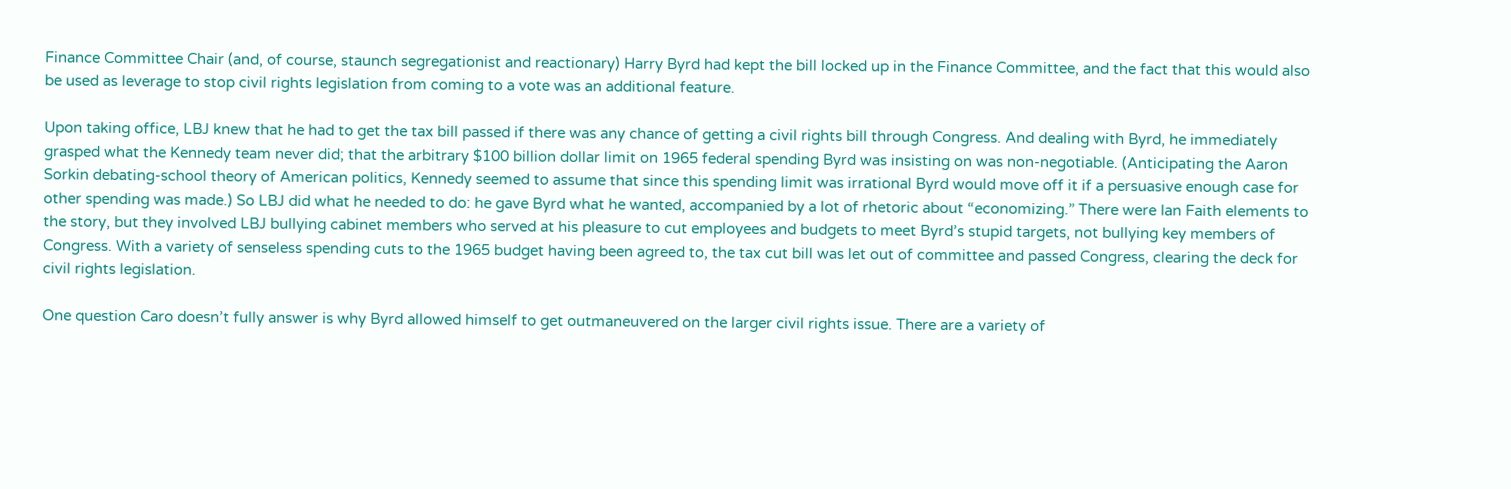Finance Committee Chair (and, of course, staunch segregationist and reactionary) Harry Byrd had kept the bill locked up in the Finance Committee, and the fact that this would also be used as leverage to stop civil rights legislation from coming to a vote was an additional feature.

Upon taking office, LBJ knew that he had to get the tax bill passed if there was any chance of getting a civil rights bill through Congress. And dealing with Byrd, he immediately grasped what the Kennedy team never did; that the arbitrary $100 billion dollar limit on 1965 federal spending Byrd was insisting on was non-negotiable. (Anticipating the Aaron Sorkin debating-school theory of American politics, Kennedy seemed to assume that since this spending limit was irrational Byrd would move off it if a persuasive enough case for other spending was made.) So LBJ did what he needed to do: he gave Byrd what he wanted, accompanied by a lot of rhetoric about “economizing.” There were Ian Faith elements to the story, but they involved LBJ bullying cabinet members who served at his pleasure to cut employees and budgets to meet Byrd’s stupid targets, not bullying key members of Congress. With a variety of senseless spending cuts to the 1965 budget having been agreed to, the tax cut bill was let out of committee and passed Congress, clearing the deck for civil rights legislation.

One question Caro doesn’t fully answer is why Byrd allowed himself to get outmaneuvered on the larger civil rights issue. There are a variety of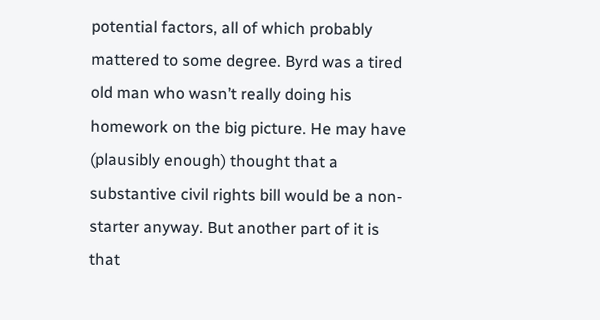potential factors, all of which probably mattered to some degree. Byrd was a tired old man who wasn’t really doing his homework on the big picture. He may have (plausibly enough) thought that a substantive civil rights bill would be a non-starter anyway. But another part of it is that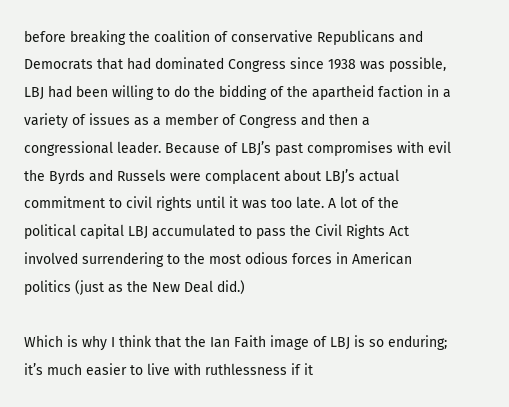before breaking the coalition of conservative Republicans and Democrats that had dominated Congress since 1938 was possible, LBJ had been willing to do the bidding of the apartheid faction in a variety of issues as a member of Congress and then a congressional leader. Because of LBJ’s past compromises with evil the Byrds and Russels were complacent about LBJ’s actual commitment to civil rights until it was too late. A lot of the political capital LBJ accumulated to pass the Civil Rights Act involved surrendering to the most odious forces in American politics (just as the New Deal did.)

Which is why I think that the Ian Faith image of LBJ is so enduring; it’s much easier to live with ruthlessness if it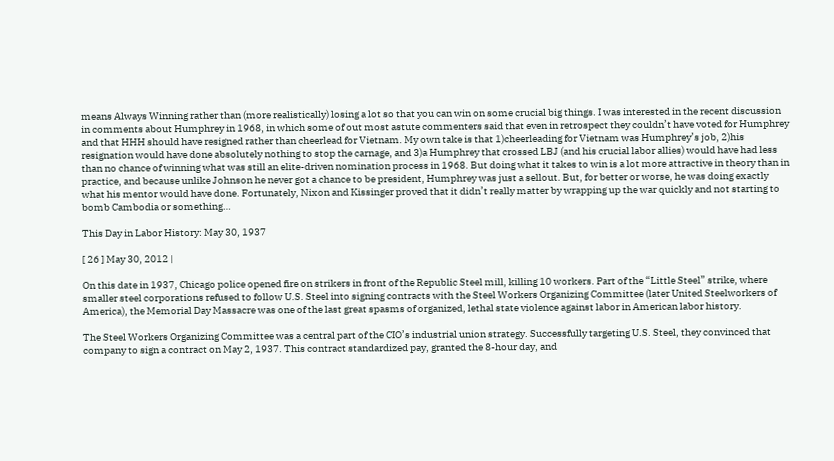means Always Winning rather than (more realistically) losing a lot so that you can win on some crucial big things. I was interested in the recent discussion in comments about Humphrey in 1968, in which some of out most astute commenters said that even in retrospect they couldn’t have voted for Humphrey and that HHH should have resigned rather than cheerlead for Vietnam. My own take is that 1)cheerleading for Vietnam was Humphrey’s job, 2)his resignation would have done absolutely nothing to stop the carnage, and 3)a Humphrey that crossed LBJ (and his crucial labor allies) would have had less than no chance of winning what was still an elite-driven nomination process in 1968. But doing what it takes to win is a lot more attractive in theory than in practice, and because unlike Johnson he never got a chance to be president, Humphrey was just a sellout. But, for better or worse, he was doing exactly what his mentor would have done. Fortunately, Nixon and Kissinger proved that it didn’t really matter by wrapping up the war quickly and not starting to bomb Cambodia or something…

This Day in Labor History: May 30, 1937

[ 26 ] May 30, 2012 |

On this date in 1937, Chicago police opened fire on strikers in front of the Republic Steel mill, killing 10 workers. Part of the “Little Steel” strike, where smaller steel corporations refused to follow U.S. Steel into signing contracts with the Steel Workers Organizing Committee (later United Steelworkers of America), the Memorial Day Massacre was one of the last great spasms of organized, lethal state violence against labor in American labor history.

The Steel Workers Organizing Committee was a central part of the CIO’s industrial union strategy. Successfully targeting U.S. Steel, they convinced that company to sign a contract on May 2, 1937. This contract standardized pay, granted the 8-hour day, and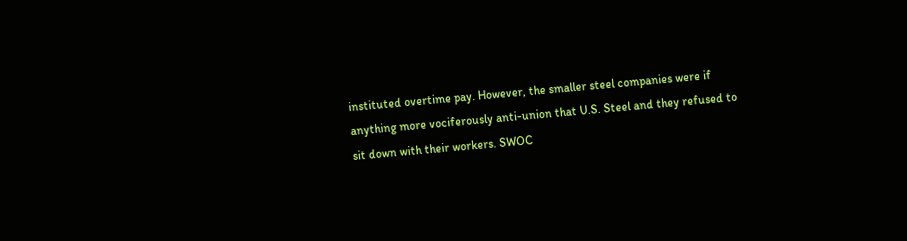instituted overtime pay. However, the smaller steel companies were if anything more vociferously anti-union that U.S. Steel and they refused to sit down with their workers. SWOC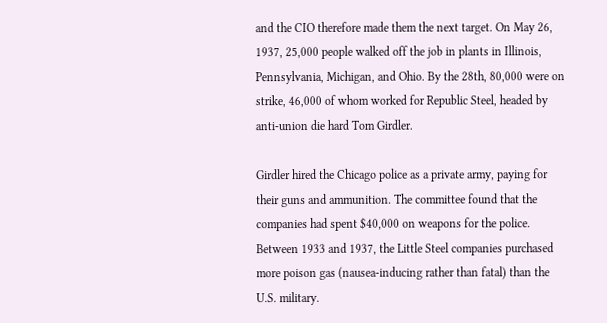and the CIO therefore made them the next target. On May 26, 1937, 25,000 people walked off the job in plants in Illinois, Pennsylvania, Michigan, and Ohio. By the 28th, 80,000 were on strike, 46,000 of whom worked for Republic Steel, headed by anti-union die hard Tom Girdler.

Girdler hired the Chicago police as a private army, paying for their guns and ammunition. The committee found that the companies had spent $40,000 on weapons for the police. Between 1933 and 1937, the Little Steel companies purchased more poison gas (nausea-inducing rather than fatal) than the U.S. military.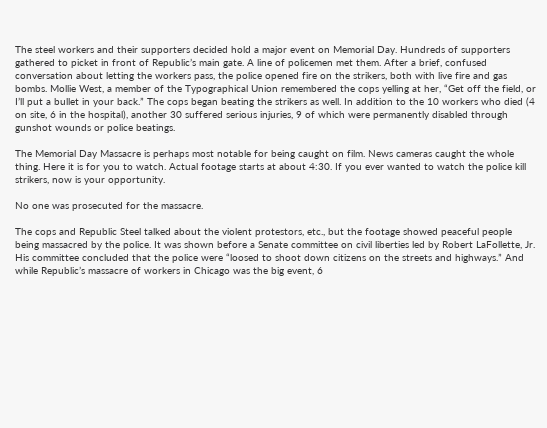The steel workers and their supporters decided hold a major event on Memorial Day. Hundreds of supporters gathered to picket in front of Republic’s main gate. A line of policemen met them. After a brief, confused conversation about letting the workers pass, the police opened fire on the strikers, both with live fire and gas bombs. Mollie West, a member of the Typographical Union remembered the cops yelling at her, “Get off the field, or I’ll put a bullet in your back.” The cops began beating the strikers as well. In addition to the 10 workers who died (4 on site, 6 in the hospital), another 30 suffered serious injuries, 9 of which were permanently disabled through gunshot wounds or police beatings.

The Memorial Day Massacre is perhaps most notable for being caught on film. News cameras caught the whole thing. Here it is for you to watch. Actual footage starts at about 4:30. If you ever wanted to watch the police kill strikers, now is your opportunity.

No one was prosecuted for the massacre.

The cops and Republic Steel talked about the violent protestors, etc., but the footage showed peaceful people being massacred by the police. It was shown before a Senate committee on civil liberties led by Robert LaFollette, Jr. His committee concluded that the police were “loosed to shoot down citizens on the streets and highways.” And while Republic’s massacre of workers in Chicago was the big event, 6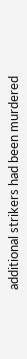additional strikers had been murdered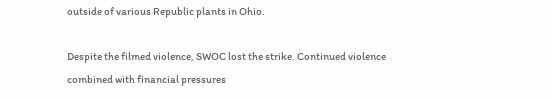outside of various Republic plants in Ohio.

Despite the filmed violence, SWOC lost the strike. Continued violence combined with financial pressures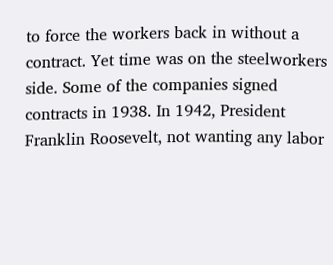to force the workers back in without a contract. Yet time was on the steelworkers side. Some of the companies signed contracts in 1938. In 1942, President Franklin Roosevelt, not wanting any labor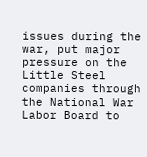issues during the war, put major pressure on the Little Steel companies through the National War Labor Board to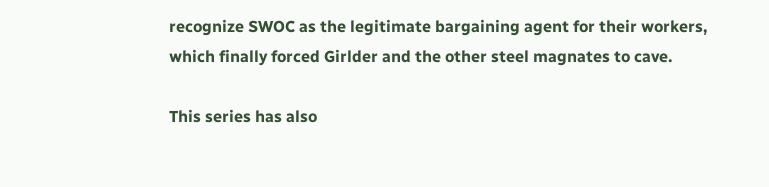recognize SWOC as the legitimate bargaining agent for their workers, which finally forced Girlder and the other steel magnates to cave.

This series has also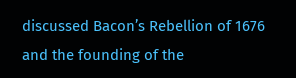discussed Bacon’s Rebellion of 1676 and the founding of the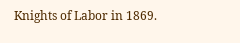Knights of Labor in 1869.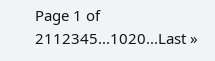Page 1 of 2112345...1020...Last »